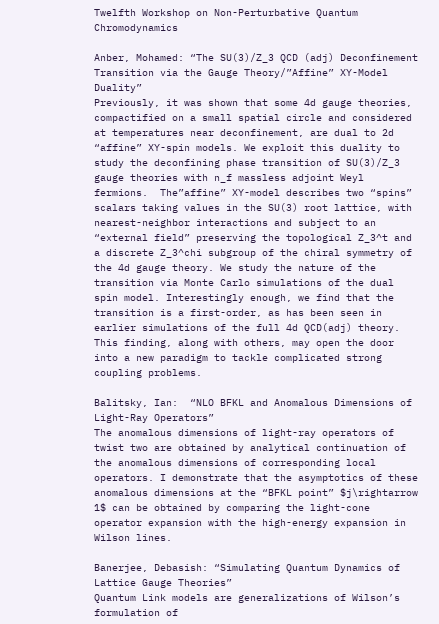Twelfth Workshop on Non-Perturbative Quantum Chromodynamics

Anber, Mohamed: “The SU(3)/Z_3 QCD (adj) Deconfinement Transition via the Gauge Theory/”Affine” XY-Model Duality”
Previously, it was shown that some 4d gauge theories, compactified on a small spatial circle and considered at temperatures near deconfinement, are dual to 2d “affine” XY-spin models. We exploit this duality to study the deconfining phase transition of SU(3)/Z_3 gauge theories with n_f massless adjoint Weyl fermions.  The”affine” XY-model describes two “spins”  scalars taking values in the SU(3) root lattice, with nearest-neighbor interactions and subject to an “external field” preserving the topological Z_3^t and a discrete Z_3^chi subgroup of the chiral symmetry of the 4d gauge theory. We study the nature of the transition via Monte Carlo simulations of the dual spin model. Interestingly enough, we find that the transition is a first-order, as has been seen in earlier simulations of the full 4d QCD(adj) theory. This finding, along with others, may open the door into a new paradigm to tackle complicated strong coupling problems.

Balitsky, Ian:  “NLO BFKL and Anomalous Dimensions of Light-Ray Operators”
The anomalous dimensions of light-ray operators of twist two are obtained by analytical continuation of the anomalous dimensions of corresponding local operators. I demonstrate that the asymptotics of these anomalous dimensions at the “BFKL point” $j\rightarrow 1$ can be obtained by comparing the light-cone operator expansion with the high-energy expansion in Wilson lines.

Banerjee, Debasish: “Simulating Quantum Dynamics of Lattice Gauge Theories”
Quantum Link models are generalizations of Wilson’s formulation of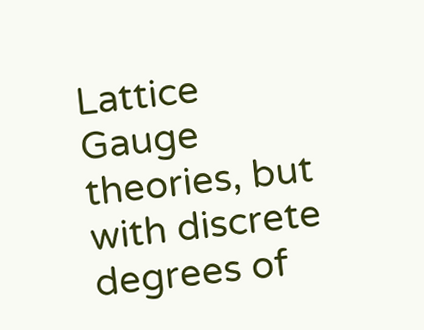Lattice Gauge theories, but with discrete degrees of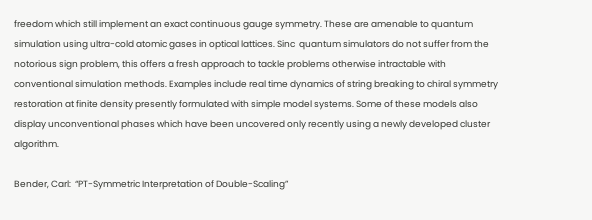freedom which still implement an exact continuous gauge symmetry. These are amenable to quantum simulation using ultra-cold atomic gases in optical lattices. Sinc  quantum simulators do not suffer from the notorious sign problem, this offers a fresh approach to tackle problems otherwise intractable with conventional simulation methods. Examples include real time dynamics of string breaking to chiral symmetry restoration at finite density presently formulated with simple model systems. Some of these models also display unconventional phases which have been uncovered only recently using a newly developed cluster algorithm.

Bender, Carl:  “PT-Symmetric Interpretation of Double-Scaling”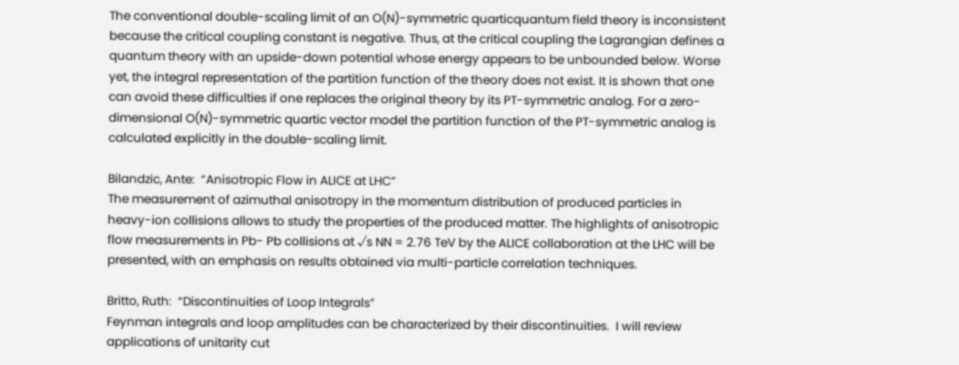The conventional double-scaling limit of an O(N)-symmetric quarticquantum field theory is inconsistent because the critical coupling constant is negative. Thus, at the critical coupling the Lagrangian defines a quantum theory with an upside-down potential whose energy appears to be unbounded below. Worse yet, the integral representation of the partition function of the theory does not exist. It is shown that one can avoid these difficulties if one replaces the original theory by its PT-symmetric analog. For a zero-dimensional O(N)-symmetric quartic vector model the partition function of the PT-symmetric analog is calculated explicitly in the double-scaling limit.

Bilandzic, Ante:  “Anisotropic Flow in ALICE at LHC”
The measurement of azimuthal anisotropy in the momentum distribution of produced particles in heavy-ion collisions allows to study the properties of the produced matter. The highlights of anisotropic flow measurements in Pb- Pb collisions at √s NN = 2.76 TeV by the ALICE collaboration at the LHC will be presented, with an emphasis on results obtained via multi-particle correlation techniques.

Britto, Ruth:  “Discontinuities of Loop Integrals”
Feynman integrals and loop amplitudes can be characterized by their discontinuities.  I will review applications of unitarity cut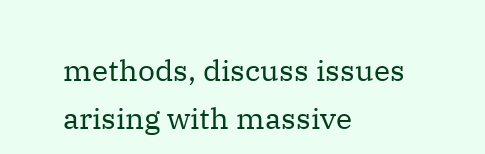methods, discuss issues arising with massive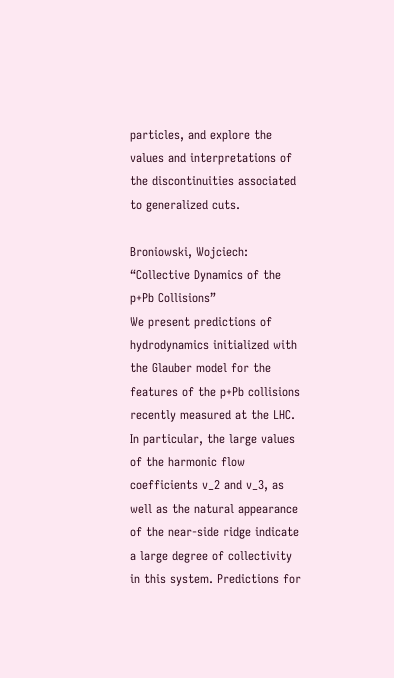particles, and explore the values and interpretations of the discontinuities associated to generalized cuts.

Broniowski, Wojciech:  “Collective Dynamics of the p+Pb Collisions”
We present predictions of hydrodynamics initialized with the Glauber model for the features of the p+Pb collisions recently measured at the LHC. In particular, the large values of the harmonic flow coefficients v_2 and v_3, as well as the natural appearance of the near-side ridge indicate a large degree of collectivity in this system. Predictions for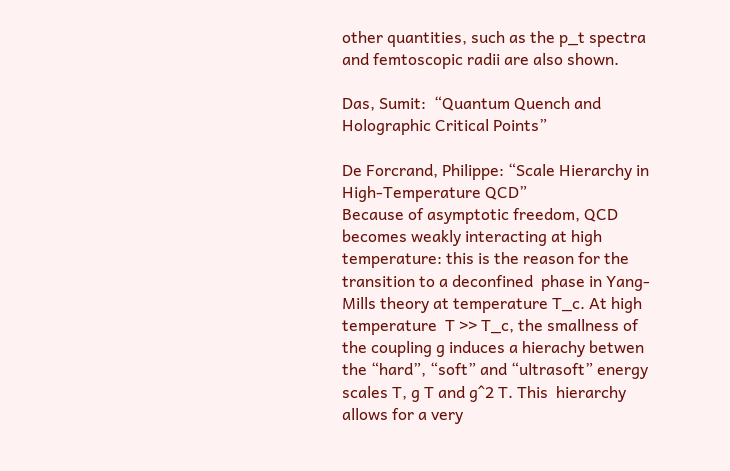other quantities, such as the p_t spectra and femtoscopic radii are also shown.

Das, Sumit:  “Quantum Quench and Holographic Critical Points”

De Forcrand, Philippe: “Scale Hierarchy in High-Temperature QCD”
Because of asymptotic freedom, QCD becomes weakly interacting at high  temperature: this is the reason for the transition to a deconfined  phase in Yang-Mills theory at temperature T_c. At high temperature  T >> T_c, the smallness of the coupling g induces a hierachy betwen  the “hard”, “soft” and “ultrasoft” energy scales T, g T and g^2 T. This  hierarchy allows for a very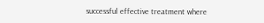successful effective treatment where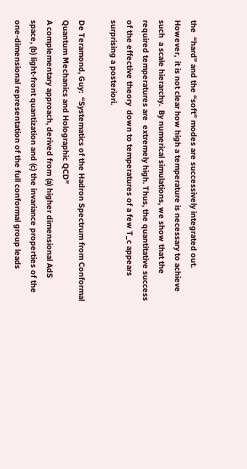the  “hard” and the “soft” modes are successively integrated out. However,  it is not clear how high a temperature is necessary to achieve such  a scale hierarchy.  By numerical simulations, we show that the required temperatures are  extremely high. Thus, the quantitative success of the effective theory  down to temperatures of a few T_c appears surprising a posteriori.

De Teramond, Guy:  “Systematics of the Hadron Spectrum from Conformal Quantum Mechanics and Holographic QCD”
A complementary approach, derived from (a) higher dimensional AdS space, (b) light-front quantization and (c) the invariance properties of the one-dimensional representation of the full conformal group leads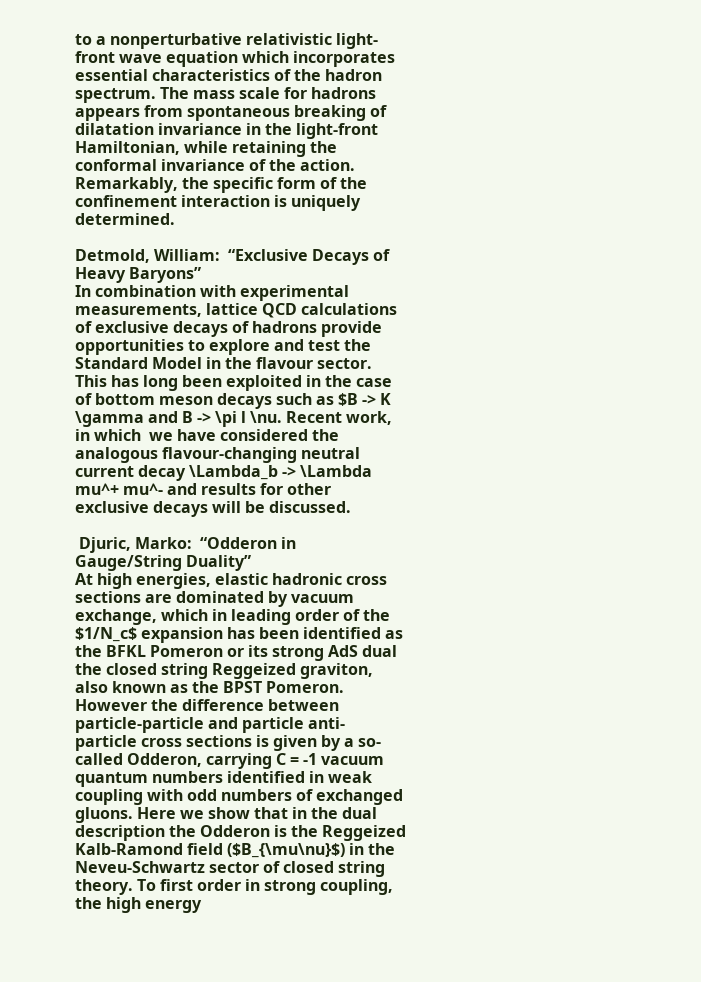to a nonperturbative relativistic light-front wave equation which incorporates essential characteristics of the hadron spectrum. The mass scale for hadrons appears from spontaneous breaking of dilatation invariance in the light-front Hamiltonian, while retaining the conformal invariance of the action. Remarkably, the specific form of the confinement interaction is uniquely determined.

Detmold, William:  “Exclusive Decays of Heavy Baryons”
In combination with experimental measurements, lattice QCD calculations of exclusive decays of hadrons provide opportunities to explore and test the Standard Model in the flavour sector. This has long been exploited in the case of bottom meson decays such as $B -> K \gamma and B -> \pi l \nu. Recent work, in which  we have considered the analogous flavour-changing neutral current decay \Lambda_b -> \Lambda mu^+ mu^- and results for other exclusive decays will be discussed.

 Djuric, Marko:  “Odderon in Gauge/String Duality”
At high energies, elastic hadronic cross sections are dominated by vacuum exchange, which in leading order of the $1/N_c$ expansion has been identified as the BFKL Pomeron or its strong AdS dual the closed string Reggeized graviton, also known as the BPST Pomeron. However the difference between particle-particle and particle anti-particle cross sections is given by a so-called Odderon, carrying C = -1 vacuum quantum numbers identified in weak coupling with odd numbers of exchanged gluons. Here we show that in the dual description the Odderon is the Reggeized Kalb-Ramond field ($B_{\mu\nu}$) in the Neveu-Schwartz sector of closed string theory. To first order in strong coupling, the high energy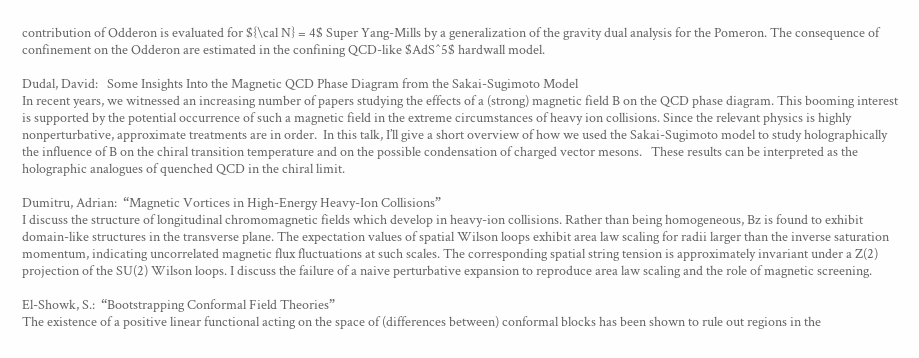contribution of Odderon is evaluated for ${\cal N} = 4$ Super Yang-Mills by a generalization of the gravity dual analysis for the Pomeron. The consequence of confinement on the Odderon are estimated in the confining QCD-like $AdS^5$ hardwall model.

Dudal, David:   Some Insights Into the Magnetic QCD Phase Diagram from the Sakai-Sugimoto Model
In recent years, we witnessed an increasing number of papers studying the effects of a (strong) magnetic field B on the QCD phase diagram. This booming interest is supported by the potential occurrence of such a magnetic field in the extreme circumstances of heavy ion collisions. Since the relevant physics is highly nonperturbative, approximate treatments are in order.  In this talk, I’ll give a short overview of how we used the Sakai-Sugimoto model to study holographically the influence of B on the chiral transition temperature and on the possible condensation of charged vector mesons.   These results can be interpreted as the holographic analogues of quenched QCD in the chiral limit.

Dumitru, Adrian:  “Magnetic Vortices in High-Energy Heavy-Ion Collisions”
I discuss the structure of longitudinal chromomagnetic fields which develop in heavy-ion collisions. Rather than being homogeneous, Bz is found to exhibit domain-like structures in the transverse plane. The expectation values of spatial Wilson loops exhibit area law scaling for radii larger than the inverse saturation momentum, indicating uncorrelated magnetic flux fluctuations at such scales. The corresponding spatial string tension is approximately invariant under a Z(2) projection of the SU(2) Wilson loops. I discuss the failure of a naive perturbative expansion to reproduce area law scaling and the role of magnetic screening.

El-Showk, S.:  “Bootstrapping Conformal Field Theories”
The existence of a positive linear functional acting on the space of (differences between) conformal blocks has been shown to rule out regions in the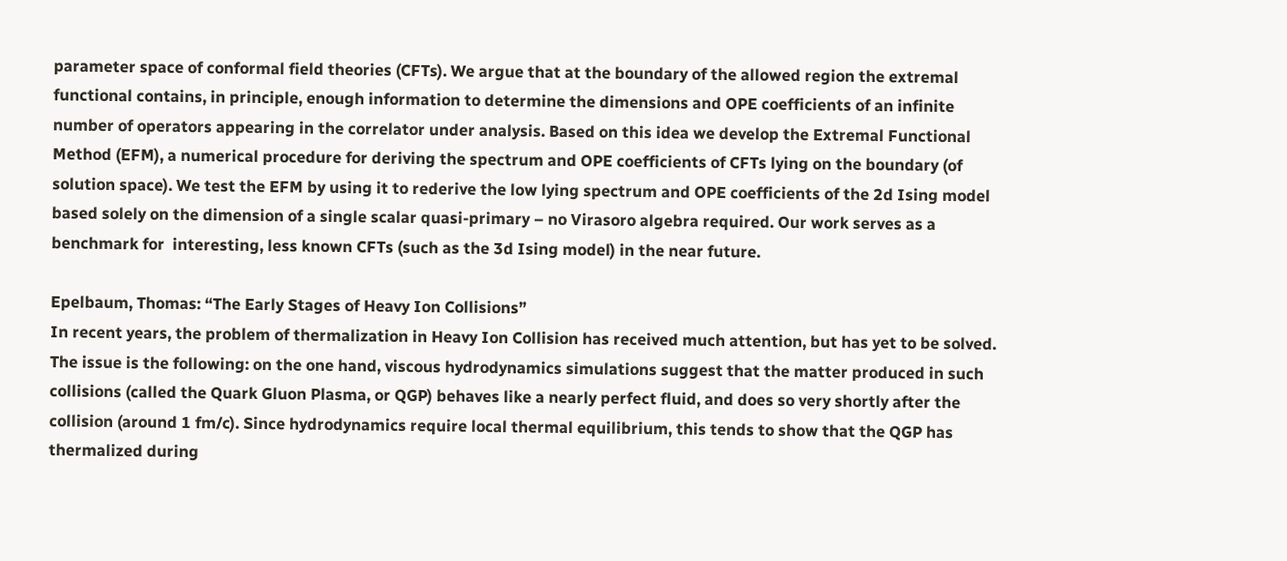parameter space of conformal field theories (CFTs). We argue that at the boundary of the allowed region the extremal functional contains, in principle, enough information to determine the dimensions and OPE coefficients of an infinite number of operators appearing in the correlator under analysis. Based on this idea we develop the Extremal Functional Method (EFM), a numerical procedure for deriving the spectrum and OPE coefficients of CFTs lying on the boundary (of solution space). We test the EFM by using it to rederive the low lying spectrum and OPE coefficients of the 2d Ising model based solely on the dimension of a single scalar quasi-primary – no Virasoro algebra required. Our work serves as a benchmark for  interesting, less known CFTs (such as the 3d Ising model) in the near future.

Epelbaum, Thomas: “The Early Stages of Heavy Ion Collisions”
In recent years, the problem of thermalization in Heavy Ion Collision has received much attention, but has yet to be solved.  The issue is the following: on the one hand, viscous hydrodynamics simulations suggest that the matter produced in such collisions (called the Quark Gluon Plasma, or QGP) behaves like a nearly perfect fluid, and does so very shortly after the collision (around 1 fm/c). Since hydrodynamics require local thermal equilibrium, this tends to show that the QGP has thermalized during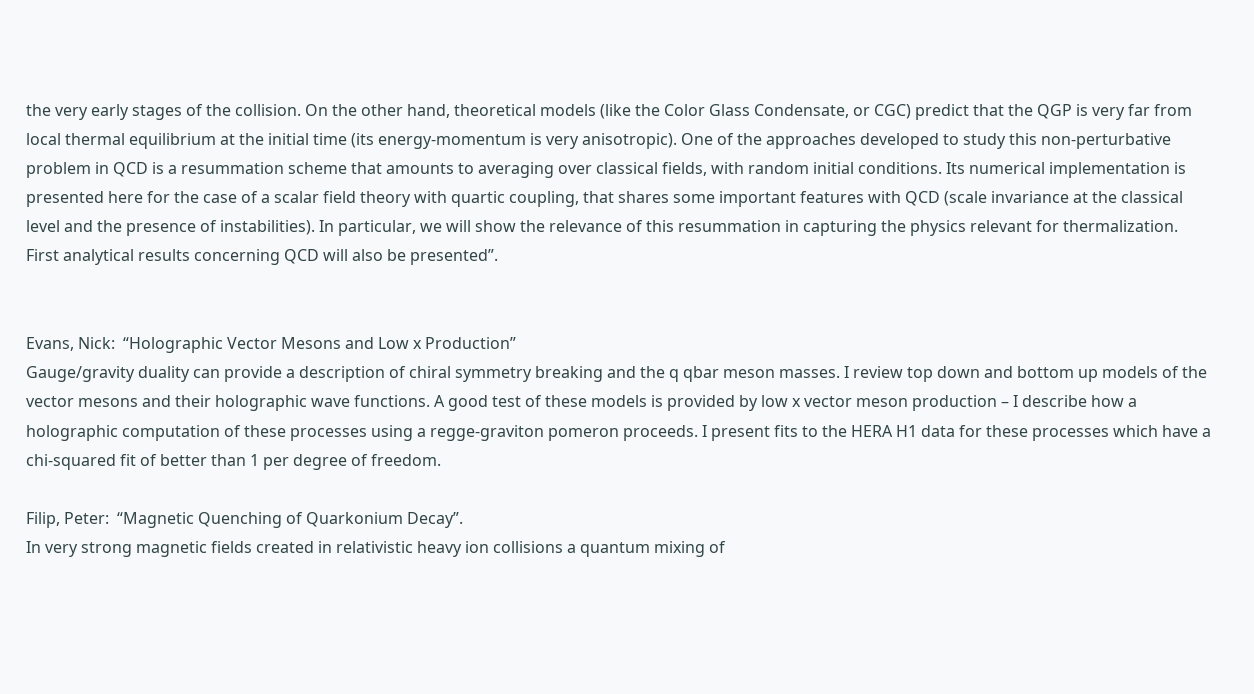the very early stages of the collision. On the other hand, theoretical models (like the Color Glass Condensate, or CGC) predict that the QGP is very far from local thermal equilibrium at the initial time (its energy-momentum is very anisotropic). One of the approaches developed to study this non-perturbative problem in QCD is a resummation scheme that amounts to averaging over classical fields, with random initial conditions. Its numerical implementation is presented here for the case of a scalar field theory with quartic coupling, that shares some important features with QCD (scale invariance at the classical level and the presence of instabilities). In particular, we will show the relevance of this resummation in capturing the physics relevant for thermalization. First analytical results concerning QCD will also be presented”.


Evans, Nick:  “Holographic Vector Mesons and Low x Production”
Gauge/gravity duality can provide a description of chiral symmetry breaking and the q qbar meson masses. I review top down and bottom up models of the vector mesons and their holographic wave functions. A good test of these models is provided by low x vector meson production – I describe how a holographic computation of these processes using a regge-graviton pomeron proceeds. I present fits to the HERA H1 data for these processes which have a chi-squared fit of better than 1 per degree of freedom.

Filip, Peter:  “Magnetic Quenching of Quarkonium Decay”.
In very strong magnetic fields created in relativistic heavy ion collisions a quantum mixing of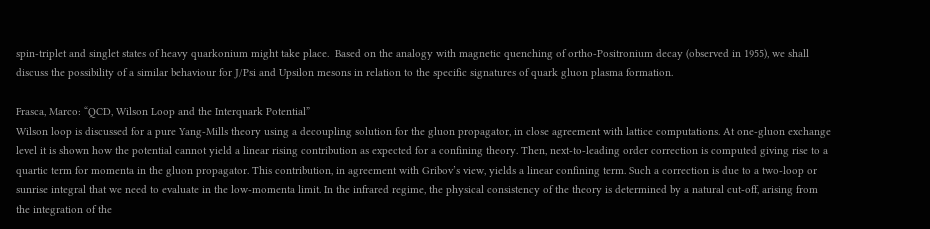spin-triplet and singlet states of heavy quarkonium might take place.  Based on the analogy with magnetic quenching of ortho-Positronium decay (observed in 1955), we shall  discuss the possibility of a similar behaviour for J/Psi and Upsilon mesons in relation to the specific signatures of quark gluon plasma formation.

Frasca, Marco: “QCD, Wilson Loop and the Interquark Potential”
Wilson loop is discussed for a pure Yang-Mills theory using a decoupling solution for the gluon propagator, in close agreement with lattice computations. At one-gluon exchange level it is shown how the potential cannot yield a linear rising contribution as expected for a confining theory. Then, next-to-leading order correction is computed giving rise to a quartic term for momenta in the gluon propagator. This contribution, in agreement with Gribov’s view, yields a linear confining term. Such a correction is due to a two-loop or sunrise integral that we need to evaluate in the low-momenta limit. In the infrared regime, the physical consistency of the theory is determined by a natural cut-off, arising from the integration of the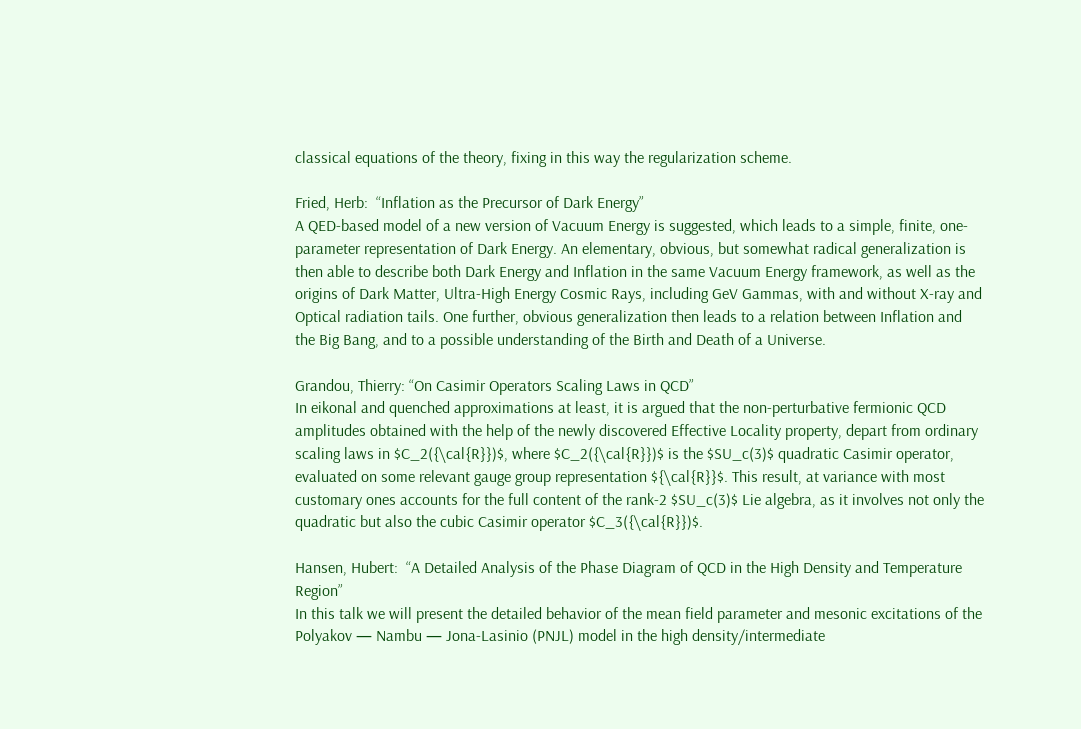classical equations of the theory, fixing in this way the regularization scheme.

Fried, Herb:  “Inflation as the Precursor of Dark Energy”
A QED-based model of a new version of Vacuum Energy is suggested, which leads to a simple, finite, one-parameter representation of Dark Energy. An elementary, obvious, but somewhat radical generalization is then able to describe both Dark Energy and Inflation in the same Vacuum Energy framework, as well as the origins of Dark Matter, Ultra-High Energy Cosmic Rays, including GeV Gammas, with and without X-ray and Optical radiation tails. One further, obvious generalization then leads to a relation between Inflation and the Big Bang, and to a possible understanding of the Birth and Death of a Universe.

Grandou, Thierry: “On Casimir Operators Scaling Laws in QCD”
In eikonal and quenched approximations at least, it is argued that the non-perturbative fermionic QCD amplitudes obtained with the help of the newly discovered Effective Locality property, depart from ordinary scaling laws in $C_2({\cal{R}})$, where $C_2({\cal{R}})$ is the $SU_c(3)$ quadratic Casimir operator, evaluated on some relevant gauge group representation ${\cal{R}}$. This result, at variance with most customary ones accounts for the full content of the rank-2 $SU_c(3)$ Lie algebra, as it involves not only the quadratic but also the cubic Casimir operator $C_3({\cal{R}})$.

Hansen, Hubert:  “A Detailed Analysis of the Phase Diagram of QCD in the High Density and Temperature Region”
In this talk we will present the detailed behavior of the mean field parameter and mesonic excitations of the Polyakov — Nambu — Jona-Lasinio (PNJL) model in the high density/intermediate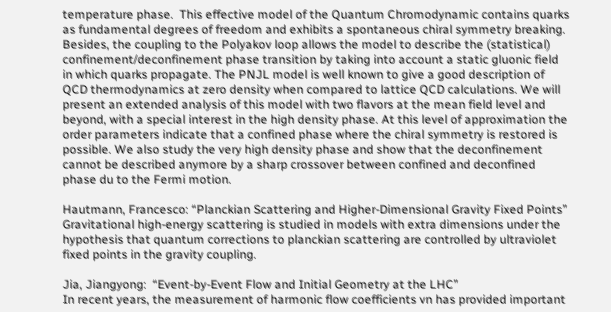temperature phase.  This effective model of the Quantum Chromodynamic contains quarks as fundamental degrees of freedom and exhibits a spontaneous chiral symmetry breaking. Besides, the coupling to the Polyakov loop allows the model to describe the (statistical) confinement/deconfinement phase transition by taking into account a static gluonic field in which quarks propagate. The PNJL model is well known to give a good description of QCD thermodynamics at zero density when compared to lattice QCD calculations. We will present an extended analysis of this model with two flavors at the mean field level and beyond, with a special interest in the high density phase. At this level of approximation the order parameters indicate that a confined phase where the chiral symmetry is restored is possible. We also study the very high density phase and show that the deconfinement cannot be described anymore by a sharp crossover between confined and deconfined phase du to the Fermi motion.

Hautmann, Francesco: “Planckian Scattering and Higher-Dimensional Gravity Fixed Points”
Gravitational high-energy scattering is studied in models with extra dimensions under the hypothesis that quantum corrections to planckian scattering are controlled by ultraviolet fixed points in the gravity coupling.

Jia, Jiangyong:  “Event-by-Event Flow and Initial Geometry at the LHC”
In recent years, the measurement of harmonic flow coefficients vn has provided important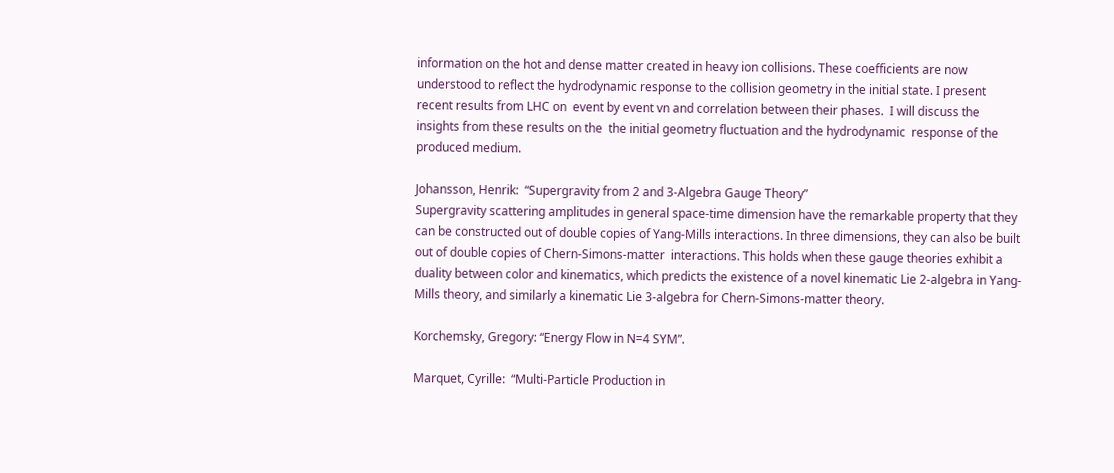information on the hot and dense matter created in heavy ion collisions. These coefficients are now understood to reflect the hydrodynamic response to the collision geometry in the initial state. I present recent results from LHC on  event by event vn and correlation between their phases.  I will discuss the insights from these results on the  the initial geometry fluctuation and the hydrodynamic  response of the produced medium.

Johansson, Henrik:  “Supergravity from 2 and 3-Algebra Gauge Theory”
Supergravity scattering amplitudes in general space-time dimension have the remarkable property that they can be constructed out of double copies of Yang-Mills interactions. In three dimensions, they can also be built out of double copies of Chern-Simons-matter  interactions. This holds when these gauge theories exhibit a duality between color and kinematics, which predicts the existence of a novel kinematic Lie 2-algebra in Yang-Mills theory, and similarly a kinematic Lie 3-algebra for Chern-Simons-matter theory.

Korchemsky, Gregory: “Energy Flow in N=4 SYM”.

Marquet, Cyrille:  “Multi-Particle Production in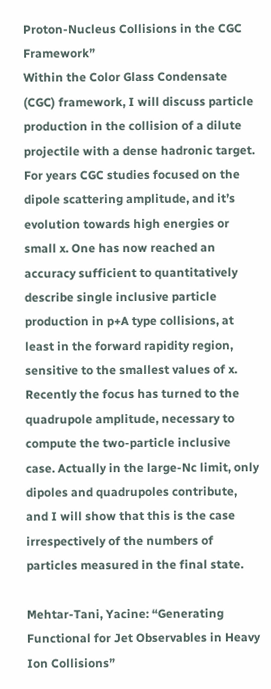Proton-Nucleus Collisions in the CGC Framework”
Within the Color Glass Condensate (CGC) framework, I will discuss particle production in the collision of a dilute projectile with a dense hadronic target. For years CGC studies focused on the dipole scattering amplitude, and it’s evolution towards high energies or small x. One has now reached an accuracy sufficient to quantitatively describe single inclusive particle production in p+A type collisions, at least in the forward rapidity region, sensitive to the smallest values of x. Recently the focus has turned to the quadrupole amplitude, necessary to compute the two-particle inclusive case. Actually in the large-Nc limit, only dipoles and quadrupoles contribute, and I will show that this is the case irrespectively of the numbers of particles measured in the final state.

Mehtar-Tani, Yacine: “Generating Functional for Jet Observables in Heavy Ion Collisions”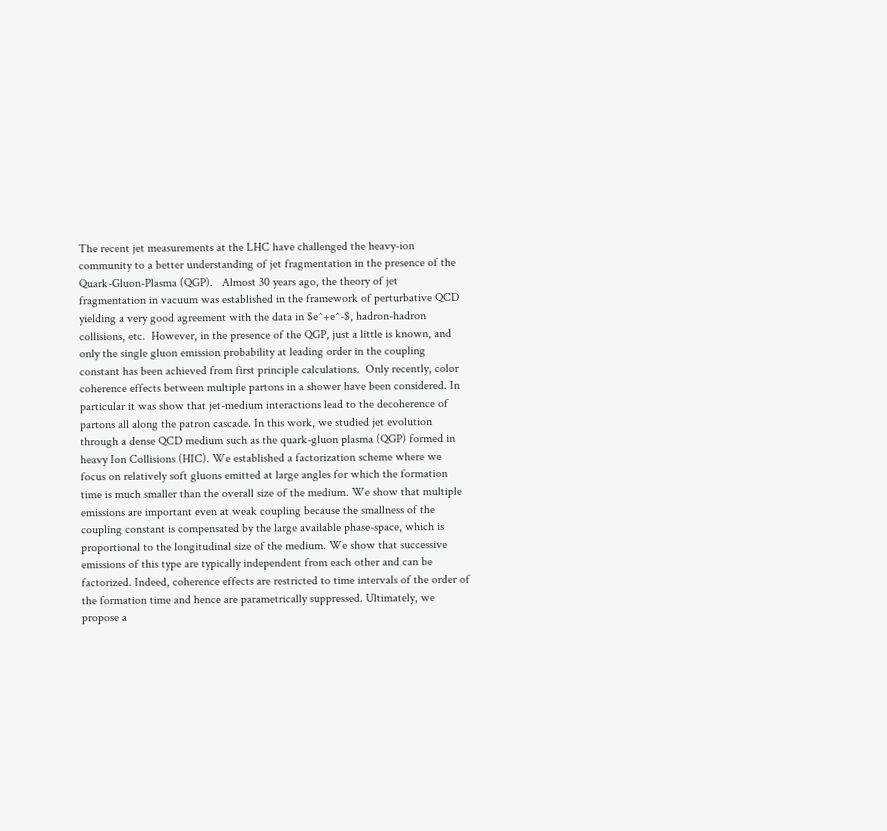The recent jet measurements at the LHC have challenged the heavy-ion community to a better understanding of jet fragmentation in the presence of the Quark-Gluon-Plasma (QGP).   Almost 30 years ago, the theory of jet fragmentation in vacuum was established in the framework of perturbative QCD yielding a very good agreement with the data in $e^+e^-$, hadron-hadron collisions, etc.  However, in the presence of the QGP, just a little is known, and only the single gluon emission probability at leading order in the coupling constant has been achieved from first principle calculations.  Only recently, color coherence effects between multiple partons in a shower have been considered. In particular it was show that jet-medium interactions lead to the decoherence of partons all along the patron cascade. In this work, we studied jet evolution through a dense QCD medium such as the quark-gluon plasma (QGP) formed in heavy Ion Collisions (HIC). We established a factorization scheme where we focus on relatively soft gluons emitted at large angles for which the formation time is much smaller than the overall size of the medium. We show that multiple emissions are important even at weak coupling because the smallness of the coupling constant is compensated by the large available phase-space, which is proportional to the longitudinal size of the medium. We show that successive emissions of this type are typically independent from each other and can be factorized. Indeed, coherence effects are restricted to time intervals of the order of the formation time and hence are parametrically suppressed. Ultimately, we propose a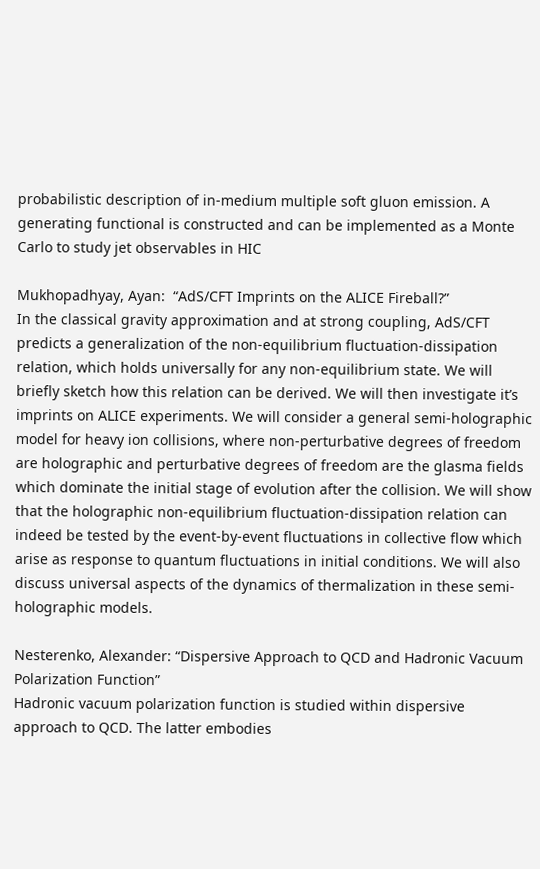probabilistic description of in-medium multiple soft gluon emission. A generating functional is constructed and can be implemented as a Monte Carlo to study jet observables in HIC

Mukhopadhyay, Ayan:  “AdS/CFT Imprints on the ALICE Fireball?”
In the classical gravity approximation and at strong coupling, AdS/CFT predicts a generalization of the non-equilibrium fluctuation-dissipation relation, which holds universally for any non-equilibrium state. We will briefly sketch how this relation can be derived. We will then investigate it’s imprints on ALICE experiments. We will consider a general semi-holographic model for heavy ion collisions, where non-perturbative degrees of freedom are holographic and perturbative degrees of freedom are the glasma fields which dominate the initial stage of evolution after the collision. We will show that the holographic non-equilibrium fluctuation-dissipation relation can indeed be tested by the event-by-event fluctuations in collective flow which arise as response to quantum fluctuations in initial conditions. We will also discuss universal aspects of the dynamics of thermalization in these semi-holographic models.

Nesterenko, Alexander: “Dispersive Approach to QCD and Hadronic Vacuum Polarization Function”
Hadronic vacuum polarization function is studied within dispersive approach to QCD. The latter embodies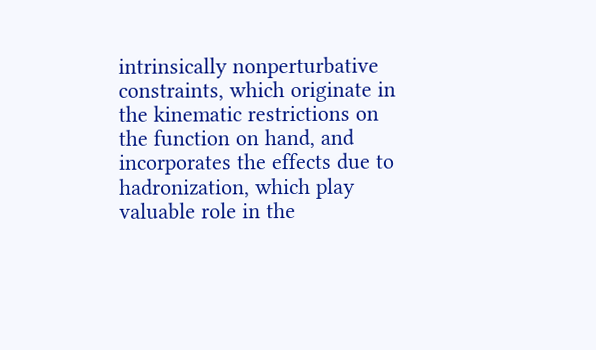intrinsically nonperturbative constraints, which originate in the kinematic restrictions on the function on hand, and incorporates the effects due to hadronization, which play valuable role in the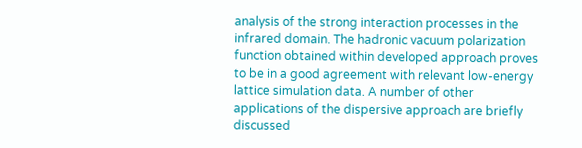analysis of the strong interaction processes in the infrared domain. The hadronic vacuum polarization function obtained within developed approach proves to be in a good agreement with relevant low-energy lattice simulation data. A number of other applications of the dispersive approach are briefly discussed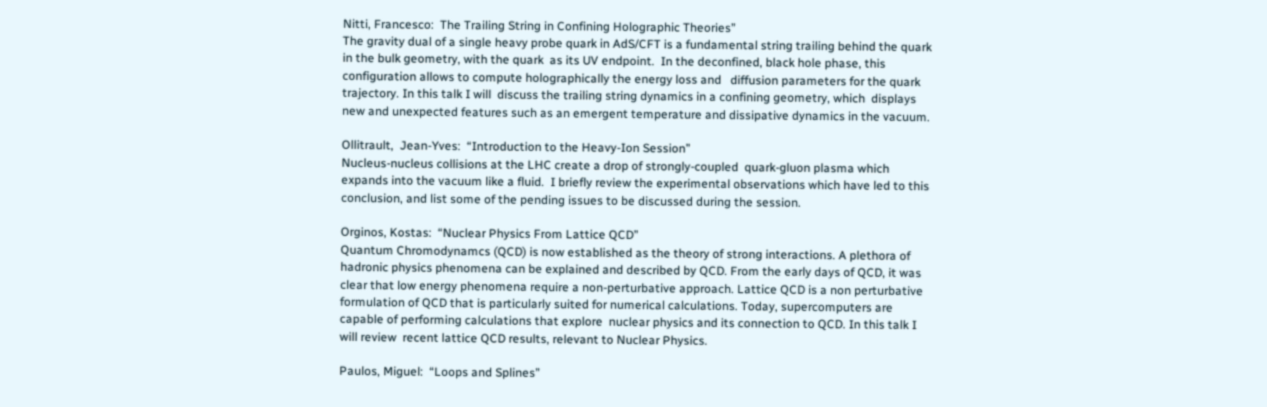Nitti, Francesco:  The Trailing String in Confining Holographic Theories”
The gravity dual of a single heavy probe quark in AdS/CFT is a fundamental string trailing behind the quark in the bulk geometry, with the quark  as its UV endpoint.  In the deconfined, black hole phase, this  configuration allows to compute holographically the energy loss and   diffusion parameters for the quark trajectory. In this talk I will  discuss the trailing string dynamics in a confining geometry, which  displays new and unexpected features such as an emergent temperature and dissipative dynamics in the vacuum.

Ollitrault,  Jean-Yves:  “Introduction to the Heavy-Ion Session”
Nucleus-nucleus collisions at the LHC create a drop of strongly-coupled  quark-gluon plasma which expands into the vacuum like a fluid.  I briefly review the experimental observations which have led to this conclusion, and list some of the pending issues to be discussed during the session.

Orginos, Kostas:  “Nuclear Physics From Lattice QCD”
Quantum Chromodynamcs (QCD) is now established as the theory of strong interactions. A plethora of hadronic physics phenomena can be explained and described by QCD. From the early days of QCD, it was clear that low energy phenomena require a non-perturbative approach. Lattice QCD is a non perturbative formulation of QCD that is particularly suited for numerical calculations. Today, supercomputers are capable of performing calculations that explore  nuclear physics and its connection to QCD. In this talk I will review  recent lattice QCD results, relevant to Nuclear Physics.

Paulos, Miguel:  “Loops and Splines”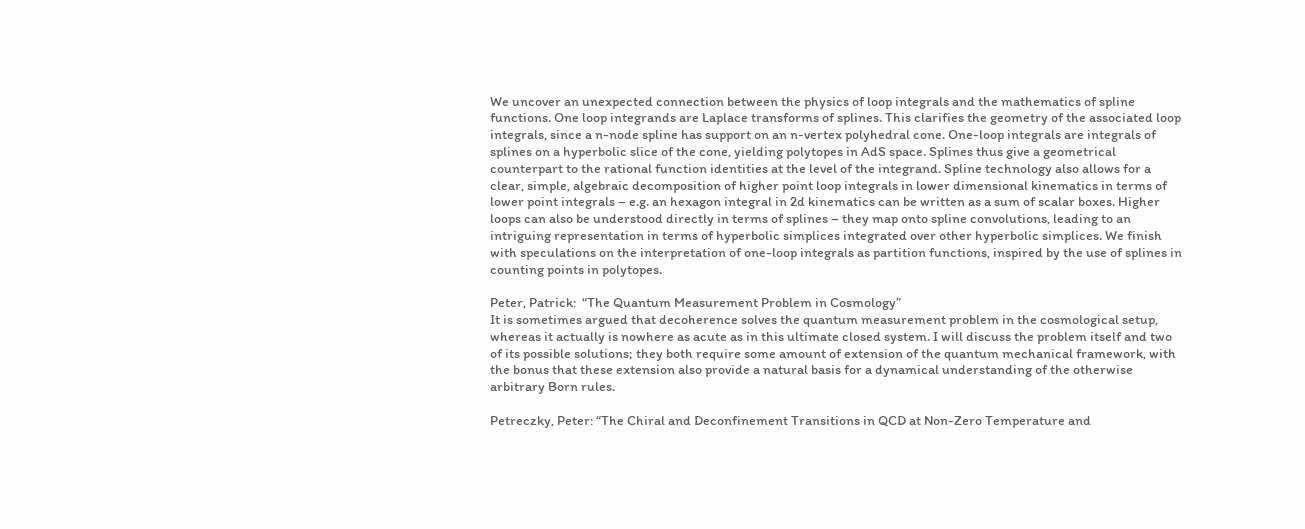We uncover an unexpected connection between the physics of loop integrals and the mathematics of spline functions. One loop integrands are Laplace transforms of splines. This clarifies the geometry of the associated loop integrals, since a n-node spline has support on an n-vertex polyhedral cone. One-loop integrals are integrals of splines on a hyperbolic slice of the cone, yielding polytopes in AdS space. Splines thus give a geometrical counterpart to the rational function identities at the level of the integrand. Spline technology also allows for a clear, simple, algebraic decomposition of higher point loop integrals in lower dimensional kinematics in terms of lower point integrals – e.g. an hexagon integral in 2d kinematics can be written as a sum of scalar boxes. Higher loops can also be understood directly in terms of splines – they map onto spline convolutions, leading to an intriguing representation in terms of hyperbolic simplices integrated over other hyperbolic simplices. We finish with speculations on the interpretation of one-loop integrals as partition functions, inspired by the use of splines in counting points in polytopes.

Peter, Patrick:  “The Quantum Measurement Problem in Cosmology”
It is sometimes argued that decoherence solves the quantum measurement problem in the cosmological setup, whereas it actually is nowhere as acute as in this ultimate closed system. I will discuss the problem itself and two of its possible solutions; they both require some amount of extension of the quantum mechanical framework, with the bonus that these extension also provide a natural basis for a dynamical understanding of the otherwise arbitrary Born rules.

Petreczky, Peter: “The Chiral and Deconfinement Transitions in QCD at Non-Zero Temperature and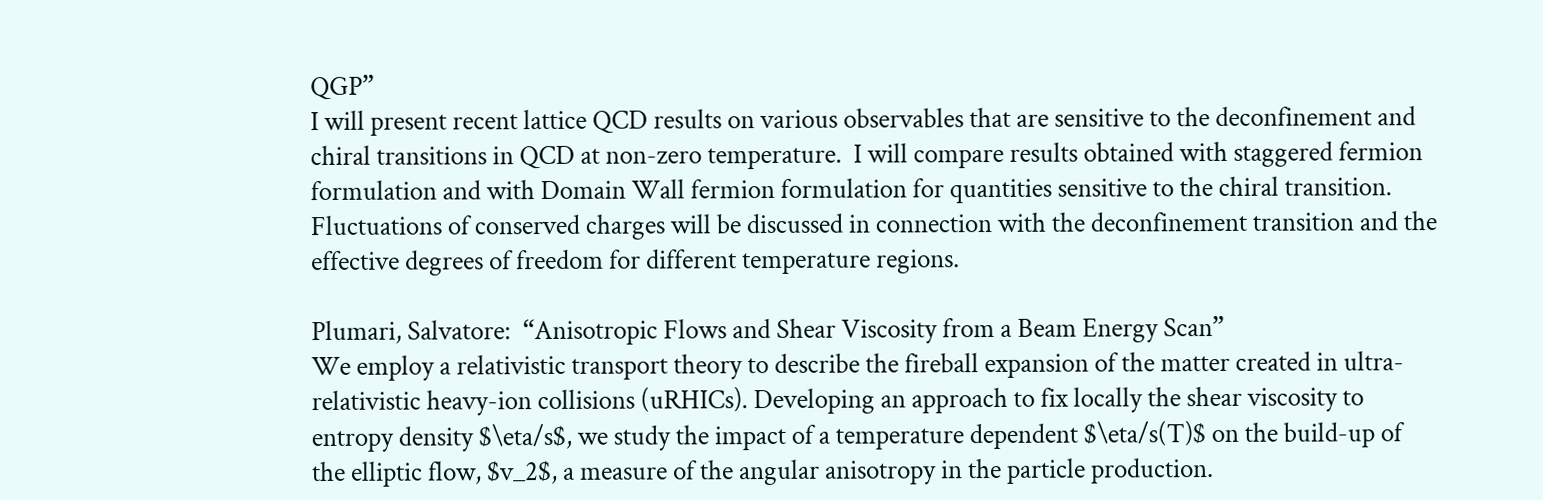QGP”
I will present recent lattice QCD results on various observables that are sensitive to the deconfinement and chiral transitions in QCD at non-zero temperature.  I will compare results obtained with staggered fermion formulation and with Domain Wall fermion formulation for quantities sensitive to the chiral transition. Fluctuations of conserved charges will be discussed in connection with the deconfinement transition and the effective degrees of freedom for different temperature regions.

Plumari, Salvatore:  “Anisotropic Flows and Shear Viscosity from a Beam Energy Scan”
We employ a relativistic transport theory to describe the fireball expansion of the matter created in ultra-relativistic heavy-ion collisions (uRHICs). Developing an approach to fix locally the shear viscosity to entropy density $\eta/s$, we study the impact of a temperature dependent $\eta/s(T)$ on the build-up of the elliptic flow, $v_2$, a measure of the angular anisotropy in the particle production.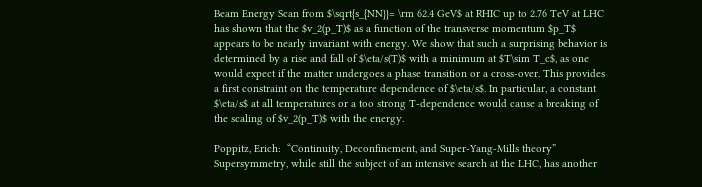Beam Energy Scan from $\sqrt{s_{NN}}= \rm 62.4 GeV$ at RHIC up to 2.76 TeV at LHC has shown that the $v_2(p_T)$ as a function of the transverse momentum $p_T$ appears to be nearly invariant with energy. We show that such a surprising behavior is determined by a rise and fall of $\eta/s(T)$ with a minimum at $T\sim T_c$, as one would expect if the matter undergoes a phase transition or a cross-over. This provides a first constraint on the temperature dependence of $\eta/s$. In particular, a constant $\eta/s$ at all temperatures or a too strong T-dependence would cause a breaking of the scaling of $v_2(p_T)$ with the energy.

Poppitz, Erich:  “Continuity, Deconfinement, and Super-Yang-Mills theory”
Supersymmetry, while still the subject of an intensive search at the LHC, has another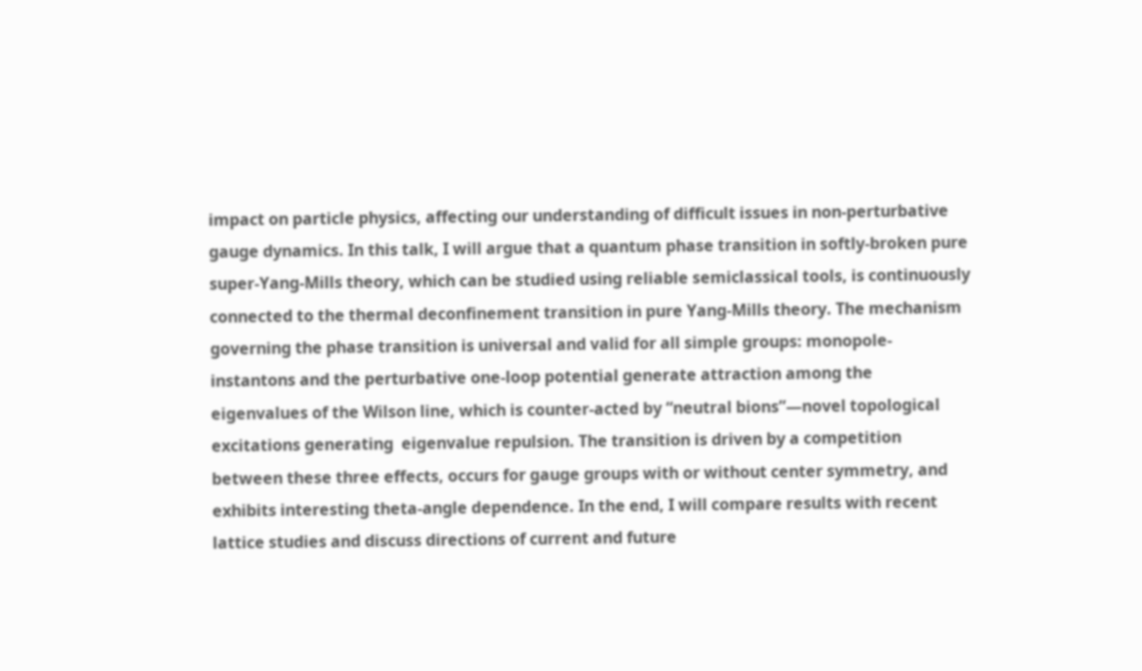impact on particle physics, affecting our understanding of difficult issues in non-perturbative gauge dynamics. In this talk, I will argue that a quantum phase transition in softly-broken pure super-Yang-Mills theory, which can be studied using reliable semiclassical tools, is continuously connected to the thermal deconfinement transition in pure Yang-Mills theory. The mechanism governing the phase transition is universal and valid for all simple groups: monopole-instantons and the perturbative one-loop potential generate attraction among the eigenvalues of the Wilson line, which is counter-acted by “neutral bions”—novel topological excitations generating  eigenvalue repulsion. The transition is driven by a competition between these three effects, occurs for gauge groups with or without center symmetry, and exhibits interesting theta-angle dependence. In the end, I will compare results with recent lattice studies and discuss directions of current and future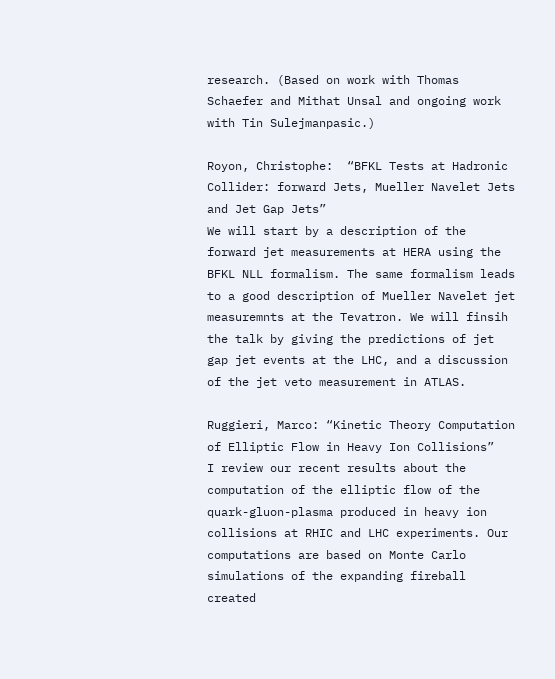research. (Based on work with Thomas Schaefer and Mithat Unsal and ongoing work with Tin Sulejmanpasic.)

Royon, Christophe:  “BFKL Tests at Hadronic Collider: forward Jets, Mueller Navelet Jets and Jet Gap Jets”
We will start by a description of the forward jet measurements at HERA using the BFKL NLL formalism. The same formalism leads to a good description of Mueller Navelet jet measuremnts at the Tevatron. We will finsih the talk by giving the predictions of jet gap jet events at the LHC, and a discussion of the jet veto measurement in ATLAS.

Ruggieri, Marco: “Kinetic Theory Computation of Elliptic Flow in Heavy Ion Collisions”
I review our recent results about the computation of the elliptic flow of the quark-gluon-plasma produced in heavy ion collisions at RHIC and LHC experiments. Our computations are based on Monte Carlo simulations of the expanding fireball created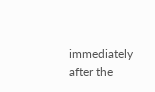immediately after the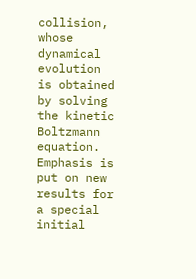collision, whose dynamical evolution is obtained by solving the kinetic Boltzmann  equation. Emphasis is put on new results for a special initial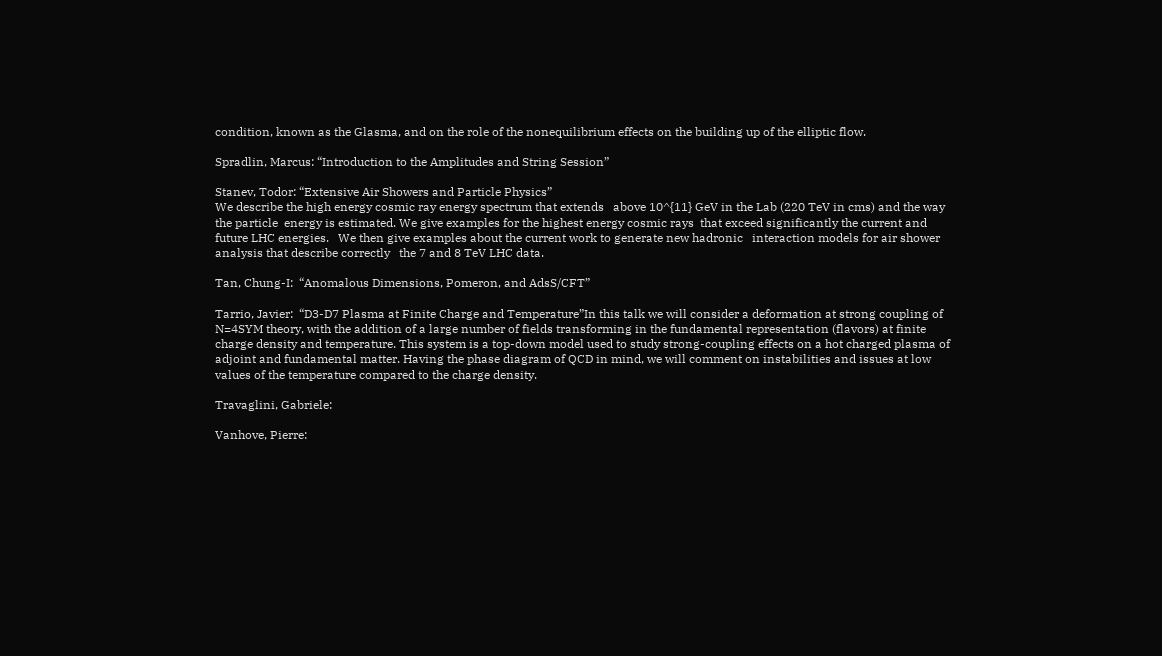condition, known as the Glasma, and on the role of the nonequilibrium effects on the building up of the elliptic flow.

Spradlin, Marcus: “Introduction to the Amplitudes and String Session”

Stanev, Todor: “Extensive Air Showers and Particle Physics”
We describe the high energy cosmic ray energy spectrum that extends   above 10^{11} GeV in the Lab (220 TeV in cms) and the way the particle  energy is estimated. We give examples for the highest energy cosmic rays  that exceed significantly the current and future LHC energies.   We then give examples about the current work to generate new hadronic   interaction models for air shower analysis that describe correctly   the 7 and 8 TeV LHC data.

Tan, Chung-I:  “Anomalous Dimensions, Pomeron, and AdsS/CFT”

Tarrio, Javier:  “D3-D7 Plasma at Finite Charge and Temperature”In this talk we will consider a deformation at strong coupling of N=4SYM theory, with the addition of a large number of fields transforming in the fundamental representation (flavors) at finite charge density and temperature. This system is a top-down model used to study strong-coupling effects on a hot charged plasma of adjoint and fundamental matter. Having the phase diagram of QCD in mind, we will comment on instabilities and issues at low values of the temperature compared to the charge density.

Travaglini, Gabriele:

Vanhove, Pierre: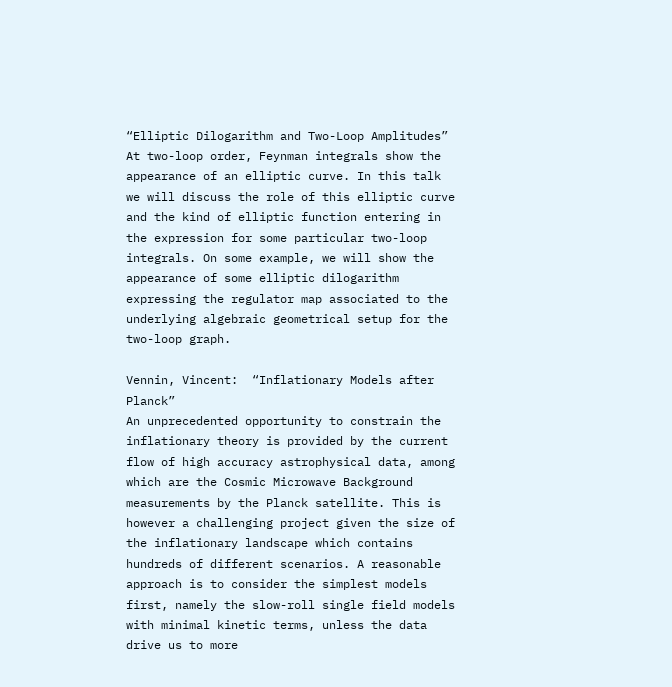“Elliptic Dilogarithm and Two-Loop Amplitudes”
At two-loop order, Feynman integrals show the appearance of an elliptic curve. In this talk we will discuss the role of this elliptic curve and the kind of elliptic function entering in the expression for some particular two-loop integrals. On some example, we will show the appearance of some elliptic dilogarithm expressing the regulator map associated to the underlying algebraic geometrical setup for the two-loop graph.

Vennin, Vincent:  “Inflationary Models after Planck”
An unprecedented opportunity to constrain the inflationary theory is provided by the current flow of high accuracy astrophysical data, among which are the Cosmic Microwave Background measurements by the Planck satellite. This is however a challenging project given the size of the inflationary landscape which contains hundreds of different scenarios. A reasonable approach is to consider the simplest models first, namely the slow-roll single field models with minimal kinetic terms, unless the data drive us to more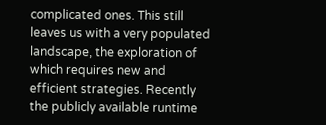complicated ones. This still leaves us with a very populated landscape, the exploration of which requires new and efficient strategies. Recently the publicly available runtime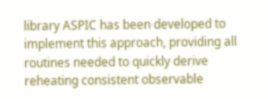library ASPIC has been developed to implement this approach, providing all routines needed to quickly derive reheating consistent observable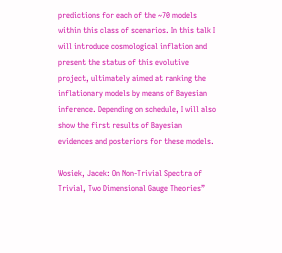predictions for each of the ~70 models within this class of scenarios. In this talk I will introduce cosmological inflation and present the status of this evolutive project, ultimately aimed at ranking the inflationary models by means of Bayesian inference. Depending on schedule, I will also show the first results of Bayesian evidences and posteriors for these models.

Wosiek, Jacek: On Non-Trivial Spectra of Trivial, Two Dimensional Gauge Theories”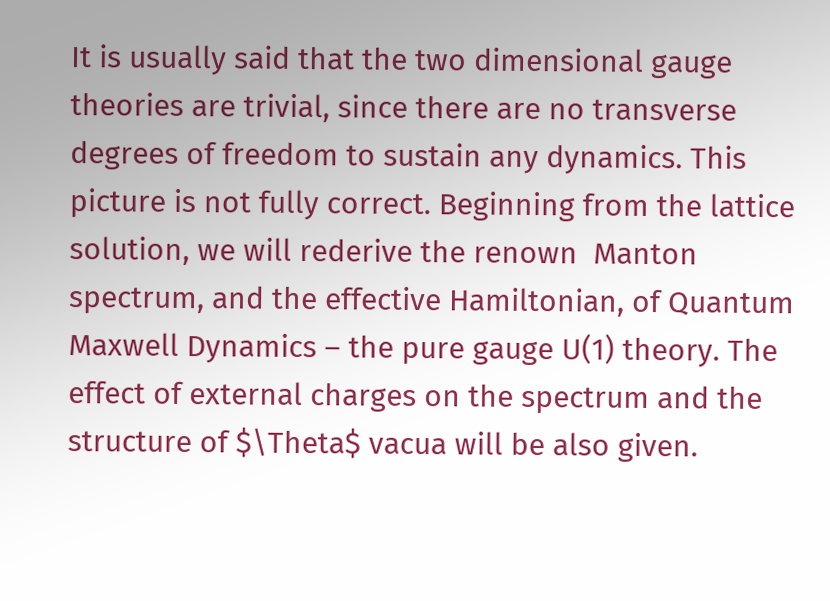It is usually said that the two dimensional gauge theories are trivial, since there are no transverse degrees of freedom to sustain any dynamics. This picture is not fully correct. Beginning from the lattice solution, we will rederive the renown  Manton spectrum, and the effective Hamiltonian, of Quantum Maxwell Dynamics – the pure gauge U(1) theory. The effect of external charges on the spectrum and the structure of $\Theta$ vacua will be also given.